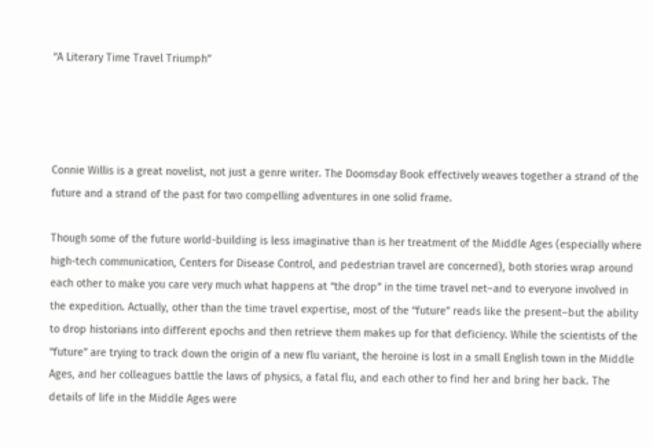“A Literary Time Travel Triumph”




Connie Willis is a great novelist, not just a genre writer. The Doomsday Book effectively weaves together a strand of the future and a strand of the past for two compelling adventures in one solid frame.

Though some of the future world-building is less imaginative than is her treatment of the Middle Ages (especially where high-tech communication, Centers for Disease Control, and pedestrian travel are concerned), both stories wrap around each other to make you care very much what happens at “the drop” in the time travel net–and to everyone involved in the expedition. Actually, other than the time travel expertise, most of the “future” reads like the present–but the ability to drop historians into different epochs and then retrieve them makes up for that deficiency. While the scientists of the “future” are trying to track down the origin of a new flu variant, the heroine is lost in a small English town in the Middle Ages, and her colleagues battle the laws of physics, a fatal flu, and each other to find her and bring her back. The details of life in the Middle Ages were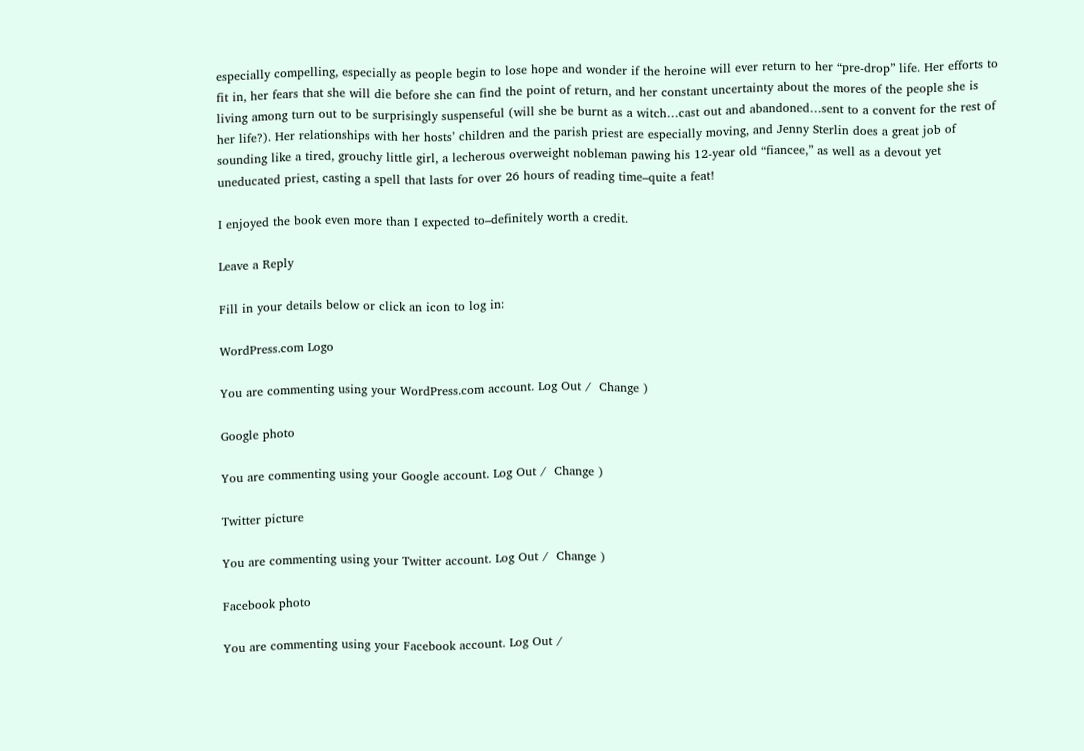especially compelling, especially as people begin to lose hope and wonder if the heroine will ever return to her “pre-drop” life. Her efforts to fit in, her fears that she will die before she can find the point of return, and her constant uncertainty about the mores of the people she is living among turn out to be surprisingly suspenseful (will she be burnt as a witch…cast out and abandoned…sent to a convent for the rest of her life?). Her relationships with her hosts’ children and the parish priest are especially moving, and Jenny Sterlin does a great job of sounding like a tired, grouchy little girl, a lecherous overweight nobleman pawing his 12-year old “fiancee,” as well as a devout yet uneducated priest, casting a spell that lasts for over 26 hours of reading time–quite a feat!

I enjoyed the book even more than I expected to–definitely worth a credit.

Leave a Reply

Fill in your details below or click an icon to log in:

WordPress.com Logo

You are commenting using your WordPress.com account. Log Out /  Change )

Google photo

You are commenting using your Google account. Log Out /  Change )

Twitter picture

You are commenting using your Twitter account. Log Out /  Change )

Facebook photo

You are commenting using your Facebook account. Log Out /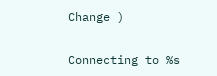Change )

Connecting to %s